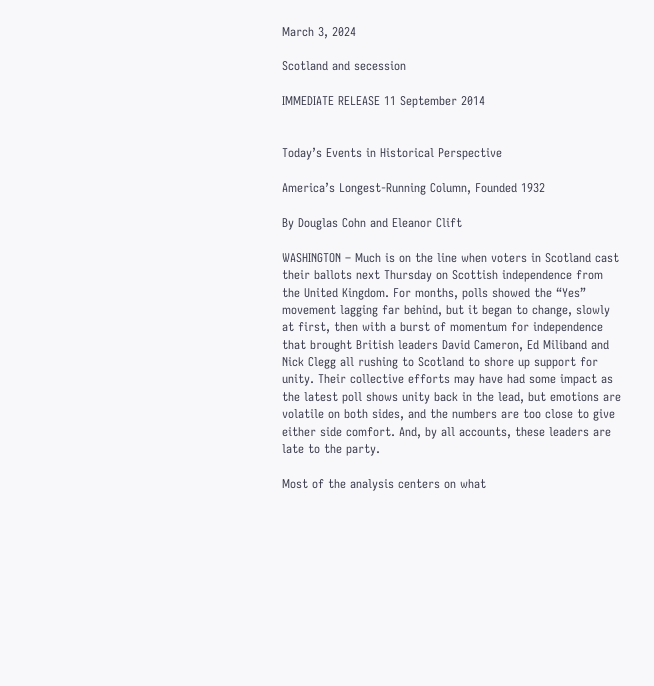March 3, 2024

Scotland and secession

IMMEDIATE RELEASE 11 September 2014


Today’s Events in Historical Perspective

America’s Longest-Running Column, Founded 1932

By Douglas Cohn and Eleanor Clift

WASHINGTON – Much is on the line when voters in Scotland cast their ballots next Thursday on Scottish independence from the United Kingdom. For months, polls showed the “Yes” movement lagging far behind, but it began to change, slowly at first, then with a burst of momentum for independence that brought British leaders David Cameron, Ed Miliband and Nick Clegg all rushing to Scotland to shore up support for unity. Their collective efforts may have had some impact as the latest poll shows unity back in the lead, but emotions are volatile on both sides, and the numbers are too close to give either side comfort. And, by all accounts, these leaders are late to the party.

Most of the analysis centers on what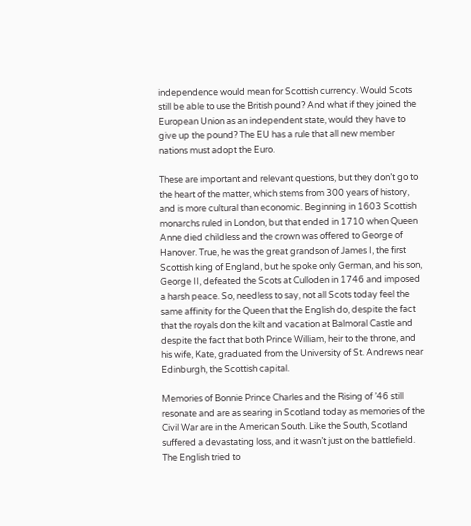independence would mean for Scottish currency. Would Scots still be able to use the British pound? And what if they joined the European Union as an independent state, would they have to give up the pound? The EU has a rule that all new member nations must adopt the Euro.

These are important and relevant questions, but they don’t go to the heart of the matter, which stems from 300 years of history, and is more cultural than economic. Beginning in 1603 Scottish monarchs ruled in London, but that ended in 1710 when Queen Anne died childless and the crown was offered to George of Hanover. True, he was the great grandson of James I, the first Scottish king of England, but he spoke only German, and his son, George II, defeated the Scots at Culloden in 1746 and imposed a harsh peace. So, needless to say, not all Scots today feel the same affinity for the Queen that the English do, despite the fact that the royals don the kilt and vacation at Balmoral Castle and despite the fact that both Prince William, heir to the throne, and his wife, Kate, graduated from the University of St. Andrews near Edinburgh, the Scottish capital.

Memories of Bonnie Prince Charles and the Rising of ’46 still resonate and are as searing in Scotland today as memories of the Civil War are in the American South. Like the South, Scotland suffered a devastating loss, and it wasn’t just on the battlefield. The English tried to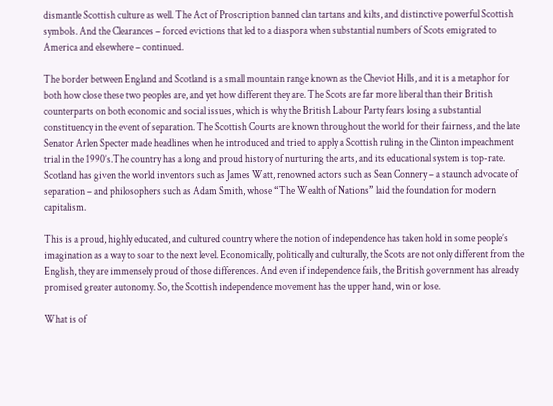dismantle Scottish culture as well. The Act of Proscription banned clan tartans and kilts, and distinctive powerful Scottish symbols. And the Clearances – forced evictions that led to a diaspora when substantial numbers of Scots emigrated to America and elsewhere – continued.

The border between England and Scotland is a small mountain range known as the Cheviot Hills, and it is a metaphor for both how close these two peoples are, and yet how different they are. The Scots are far more liberal than their British counterparts on both economic and social issues, which is why the British Labour Party fears losing a substantial constituency in the event of separation. The Scottish Courts are known throughout the world for their fairness, and the late Senator Arlen Specter made headlines when he introduced and tried to apply a Scottish ruling in the Clinton impeachment trial in the 1990’s.The country has a long and proud history of nurturing the arts, and its educational system is top-rate. Scotland has given the world inventors such as James Watt, renowned actors such as Sean Connery – a staunch advocate of separation – and philosophers such as Adam Smith, whose “The Wealth of Nations” laid the foundation for modern capitalism.

This is a proud, highly educated, and cultured country where the notion of independence has taken hold in some people’s imagination as a way to soar to the next level. Economically, politically and culturally, the Scots are not only different from the English, they are immensely proud of those differences. And even if independence fails, the British government has already promised greater autonomy. So, the Scottish independence movement has the upper hand, win or lose.

What is of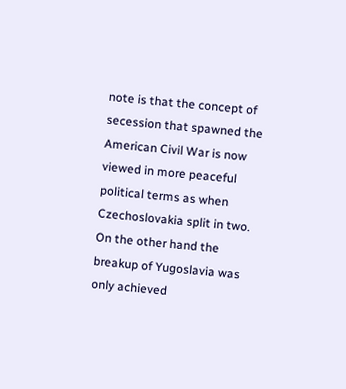note is that the concept of secession that spawned the American Civil War is now viewed in more peaceful political terms as when Czechoslovakia split in two. On the other hand the breakup of Yugoslavia was only achieved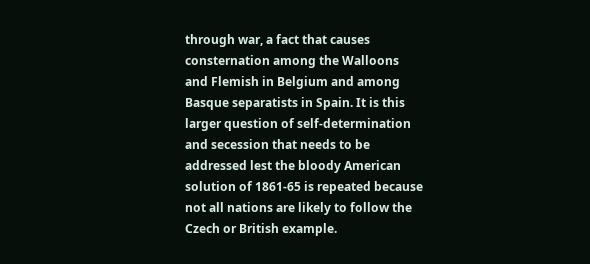through war, a fact that causes consternation among the Walloons and Flemish in Belgium and among Basque separatists in Spain. It is this larger question of self-determination and secession that needs to be addressed lest the bloody American solution of 1861-65 is repeated because not all nations are likely to follow the Czech or British example.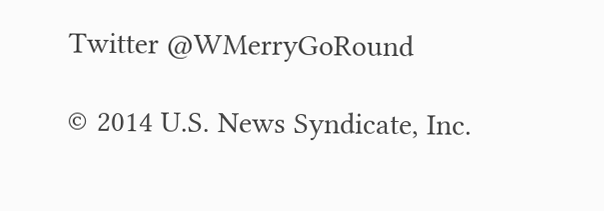Twitter @WMerryGoRound

© 2014 U.S. News Syndicate, Inc.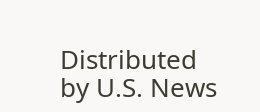Distributed by U.S. News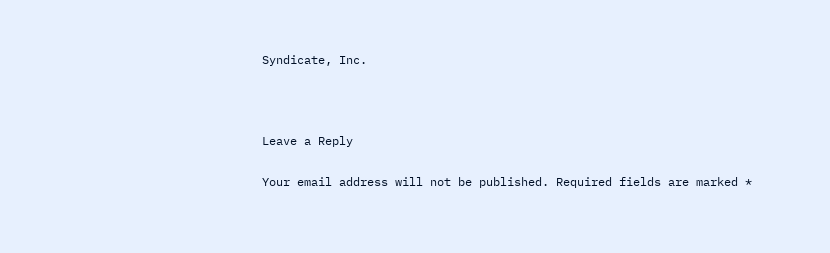Syndicate, Inc.



Leave a Reply

Your email address will not be published. Required fields are marked *